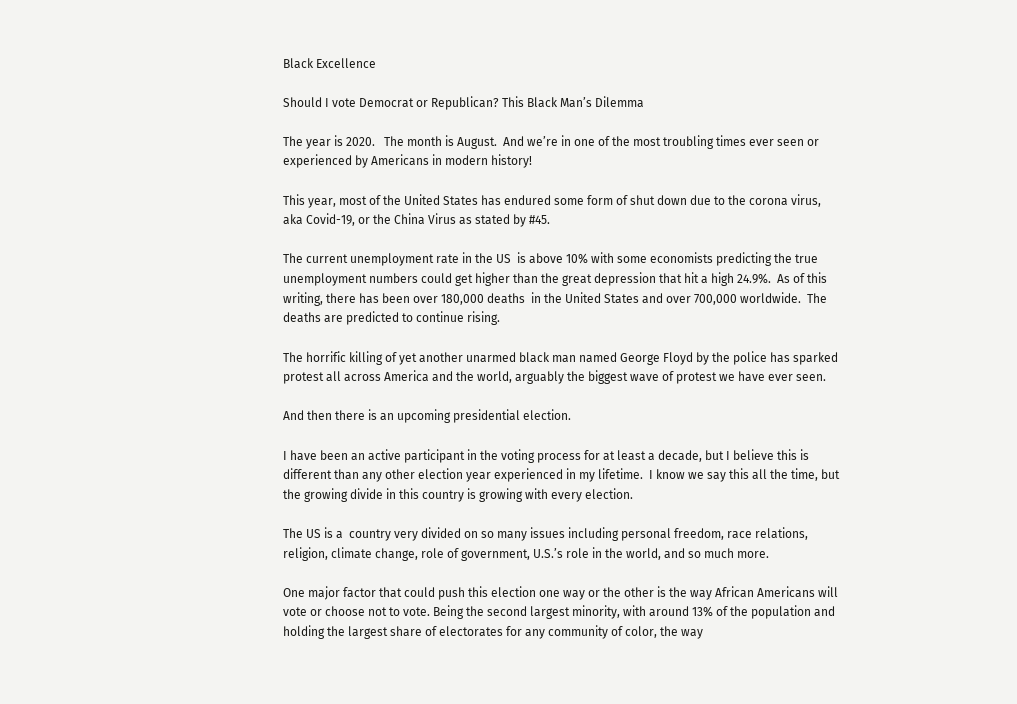Black Excellence

Should I vote Democrat or Republican? This Black Man’s Dilemma

The year is 2020.   The month is August.  And we’re in one of the most troubling times ever seen or experienced by Americans in modern history!

This year, most of the United States has endured some form of shut down due to the corona virus, aka Covid-19, or the China Virus as stated by #45.

The current unemployment rate in the US  is above 10% with some economists predicting the true unemployment numbers could get higher than the great depression that hit a high 24.9%.  As of this writing, there has been over 180,000 deaths  in the United States and over 700,000 worldwide.  The deaths are predicted to continue rising.

The horrific killing of yet another unarmed black man named George Floyd by the police has sparked protest all across America and the world, arguably the biggest wave of protest we have ever seen.

And then there is an upcoming presidential election.

I have been an active participant in the voting process for at least a decade, but I believe this is different than any other election year experienced in my lifetime.  I know we say this all the time, but the growing divide in this country is growing with every election.

The US is a  country very divided on so many issues including personal freedom, race relations, religion, climate change, role of government, U.S.’s role in the world, and so much more.

One major factor that could push this election one way or the other is the way African Americans will vote or choose not to vote. Being the second largest minority, with around 13% of the population and holding the largest share of electorates for any community of color, the way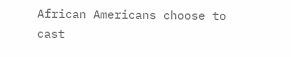African Americans choose to cast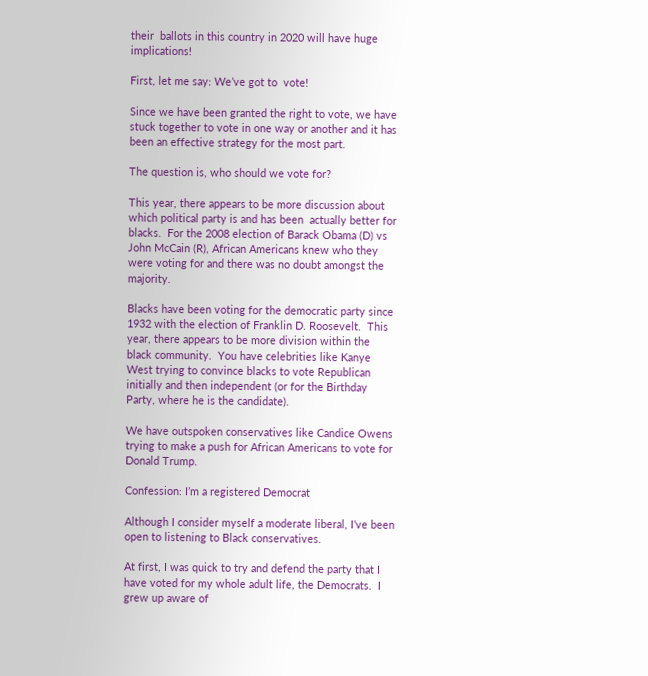their  ballots in this country in 2020 will have huge implications!

First, let me say: We’ve got to  vote!

Since we have been granted the right to vote, we have stuck together to vote in one way or another and it has been an effective strategy for the most part.

The question is, who should we vote for?

This year, there appears to be more discussion about which political party is and has been  actually better for blacks.  For the 2008 election of Barack Obama (D) vs John McCain (R), African Americans knew who they were voting for and there was no doubt amongst the majority.

Blacks have been voting for the democratic party since 1932 with the election of Franklin D. Roosevelt.  This year, there appears to be more division within the black community.  You have celebrities like Kanye West trying to convince blacks to vote Republican initially and then independent (or for the Birthday Party, where he is the candidate).

We have outspoken conservatives like Candice Owens trying to make a push for African Americans to vote for Donald Trump.

Confession: I’m a registered Democrat

Although I consider myself a moderate liberal, I’ve been open to listening to Black conservatives.

At first, I was quick to try and defend the party that I have voted for my whole adult life, the Democrats.  I grew up aware of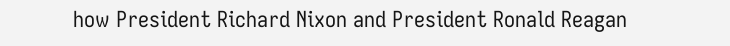how President Richard Nixon and President Ronald Reagan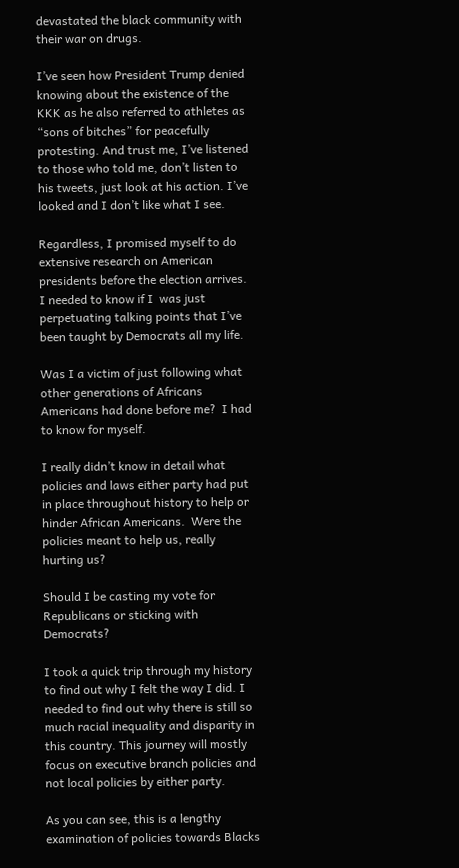devastated the black community with their war on drugs.

I’ve seen how President Trump denied knowing about the existence of the KKK as he also referred to athletes as “sons of bitches” for peacefully protesting. And trust me, I’ve listened to those who told me, don’t listen to his tweets, just look at his action. I’ve looked and I don’t like what I see.

Regardless, I promised myself to do extensive research on American presidents before the election arrives. I needed to know if I  was just perpetuating talking points that I’ve been taught by Democrats all my life.

Was I a victim of just following what other generations of Africans Americans had done before me?  I had to know for myself.

I really didn’t know in detail what policies and laws either party had put in place throughout history to help or hinder African Americans.  Were the policies meant to help us, really hurting us?

Should I be casting my vote for Republicans or sticking with Democrats?

I took a quick trip through my history to find out why I felt the way I did. I needed to find out why there is still so much racial inequality and disparity in this country. This journey will mostly focus on executive branch policies and not local policies by either party.

As you can see, this is a lengthy examination of policies towards Blacks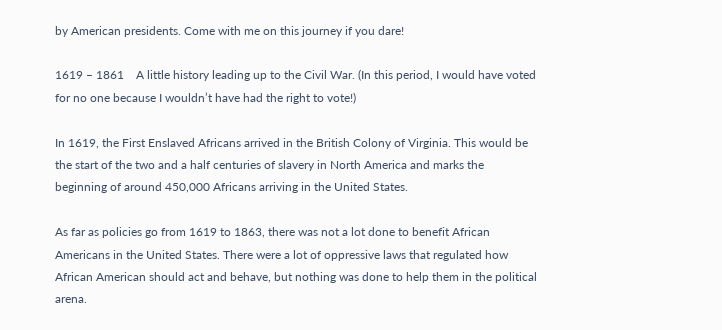by American presidents. Come with me on this journey if you dare!

1619 – 1861    A little history leading up to the Civil War. (In this period, I would have voted for no one because I wouldn’t have had the right to vote!)

In 1619, the First Enslaved Africans arrived in the British Colony of Virginia. This would be the start of the two and a half centuries of slavery in North America and marks the beginning of around 450,000 Africans arriving in the United States.

As far as policies go from 1619 to 1863, there was not a lot done to benefit African Americans in the United States. There were a lot of oppressive laws that regulated how African American should act and behave, but nothing was done to help them in the political arena.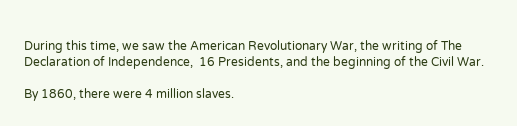During this time, we saw the American Revolutionary War, the writing of The Declaration of Independence,  16 Presidents, and the beginning of the Civil War.

By 1860, there were 4 million slaves.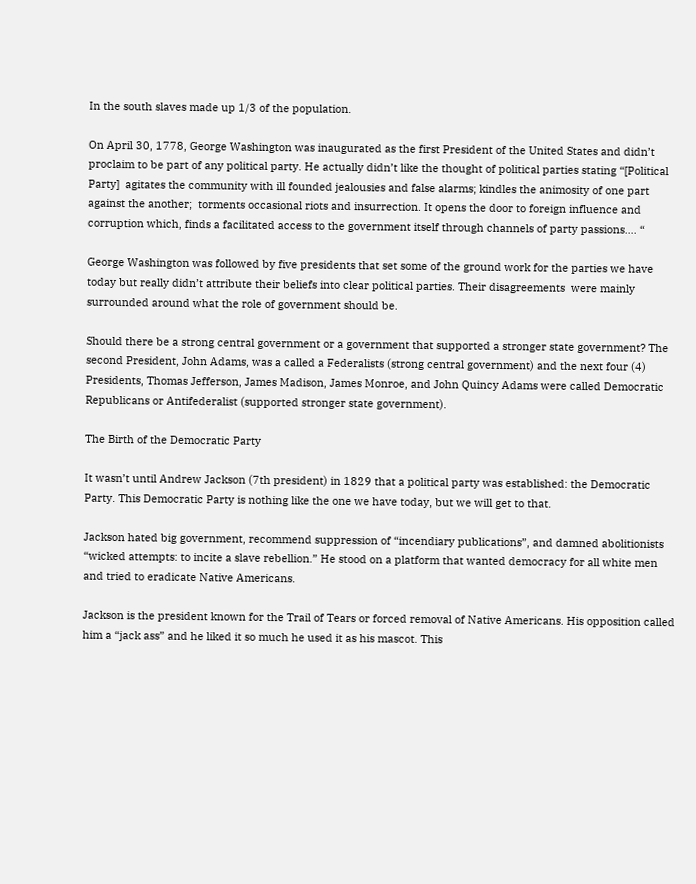In the south slaves made up 1/3 of the population.

On April 30, 1778, George Washington was inaugurated as the first President of the United States and didn’t proclaim to be part of any political party. He actually didn’t like the thought of political parties stating “[Political Party]  agitates the community with ill founded jealousies and false alarms; kindles the animosity of one part against the another;  torments occasional riots and insurrection. It opens the door to foreign influence and corruption which, finds a facilitated access to the government itself through channels of party passions…. “

George Washington was followed by five presidents that set some of the ground work for the parties we have today but really didn’t attribute their beliefs into clear political parties. Their disagreements  were mainly surrounded around what the role of government should be.

Should there be a strong central government or a government that supported a stronger state government? The second President, John Adams, was a called a Federalists (strong central government) and the next four (4) Presidents, Thomas Jefferson, James Madison, James Monroe, and John Quincy Adams were called Democratic Republicans or Antifederalist (supported stronger state government).

The Birth of the Democratic Party

It wasn’t until Andrew Jackson (7th president) in 1829 that a political party was established: the Democratic Party. This Democratic Party is nothing like the one we have today, but we will get to that.

Jackson hated big government, recommend suppression of “incendiary publications”, and damned abolitionists “wicked attempts: to incite a slave rebellion.” He stood on a platform that wanted democracy for all white men and tried to eradicate Native Americans.

Jackson is the president known for the Trail of Tears or forced removal of Native Americans. His opposition called him a “jack ass” and he liked it so much he used it as his mascot. This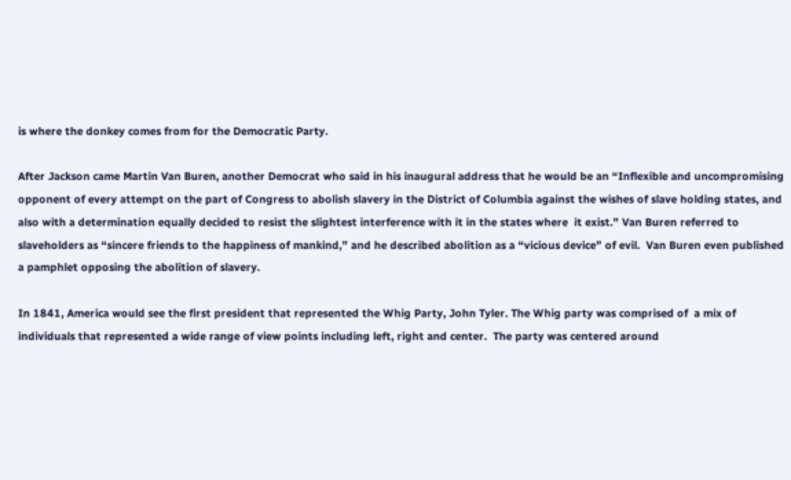is where the donkey comes from for the Democratic Party.

After Jackson came Martin Van Buren, another Democrat who said in his inaugural address that he would be an “Inflexible and uncompromising opponent of every attempt on the part of Congress to abolish slavery in the District of Columbia against the wishes of slave holding states, and also with a determination equally decided to resist the slightest interference with it in the states where  it exist.” Van Buren referred to slaveholders as “sincere friends to the happiness of mankind,” and he described abolition as a “vicious device” of evil.  Van Buren even published a pamphlet opposing the abolition of slavery.

In 1841, America would see the first president that represented the Whig Party, John Tyler. The Whig party was comprised of  a mix of individuals that represented a wide range of view points including left, right and center.  The party was centered around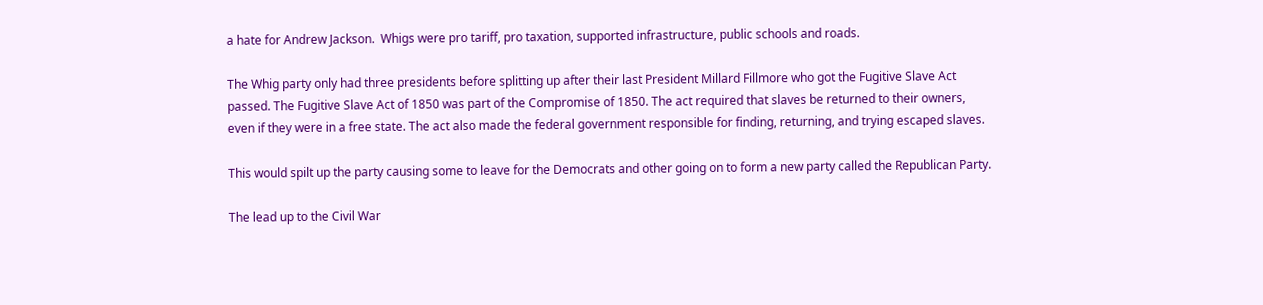a hate for Andrew Jackson.  Whigs were pro tariff, pro taxation, supported infrastructure, public schools and roads.

The Whig party only had three presidents before splitting up after their last President Millard Fillmore who got the Fugitive Slave Act passed. The Fugitive Slave Act of 1850 was part of the Compromise of 1850. The act required that slaves be returned to their owners, even if they were in a free state. The act also made the federal government responsible for finding, returning, and trying escaped slaves.

This would spilt up the party causing some to leave for the Democrats and other going on to form a new party called the Republican Party.

The lead up to the Civil War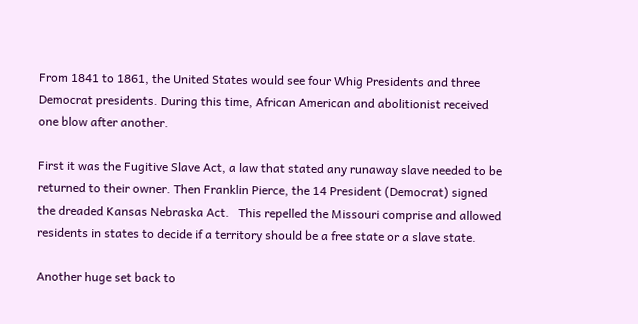From 1841 to 1861, the United States would see four Whig Presidents and three Democrat presidents. During this time, African American and abolitionist received one blow after another.

First it was the Fugitive Slave Act, a law that stated any runaway slave needed to be returned to their owner. Then Franklin Pierce, the 14 President (Democrat) signed the dreaded Kansas Nebraska Act.   This repelled the Missouri comprise and allowed residents in states to decide if a territory should be a free state or a slave state.

Another huge set back to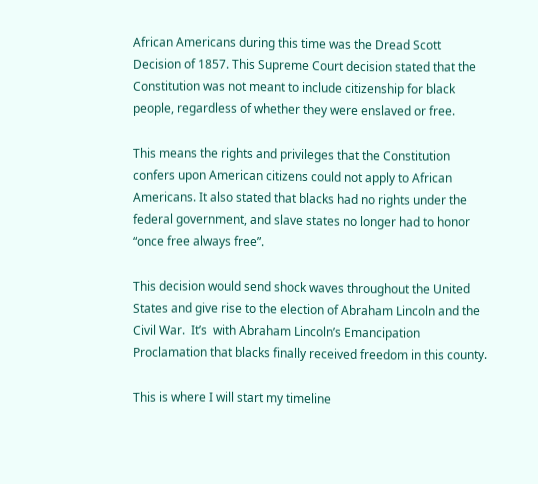African Americans during this time was the Dread Scott Decision of 1857. This Supreme Court decision stated that the Constitution was not meant to include citizenship for black people, regardless of whether they were enslaved or free.

This means the rights and privileges that the Constitution confers upon American citizens could not apply to African Americans. It also stated that blacks had no rights under the federal government, and slave states no longer had to honor “once free always free”.

This decision would send shock waves throughout the United States and give rise to the election of Abraham Lincoln and the Civil War.  It’s  with Abraham Lincoln’s Emancipation Proclamation that blacks finally received freedom in this county.

This is where I will start my timeline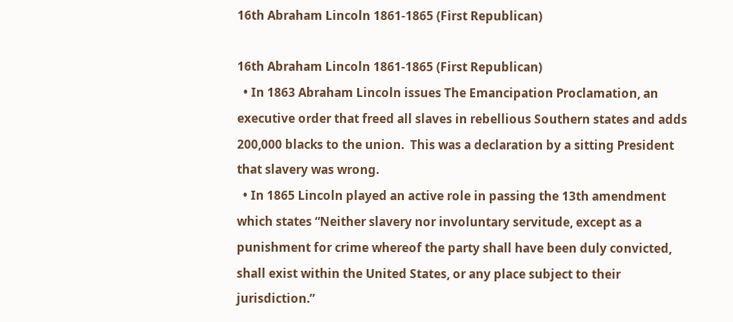16th Abraham Lincoln 1861-1865 (First Republican)

16th Abraham Lincoln 1861-1865 (First Republican)
  • In 1863 Abraham Lincoln issues The Emancipation Proclamation, an executive order that freed all slaves in rebellious Southern states and adds 200,000 blacks to the union.  This was a declaration by a sitting President that slavery was wrong.
  • In 1865 Lincoln played an active role in passing the 13th amendment which states “Neither slavery nor involuntary servitude, except as a punishment for crime whereof the party shall have been duly convicted, shall exist within the United States, or any place subject to their jurisdiction.”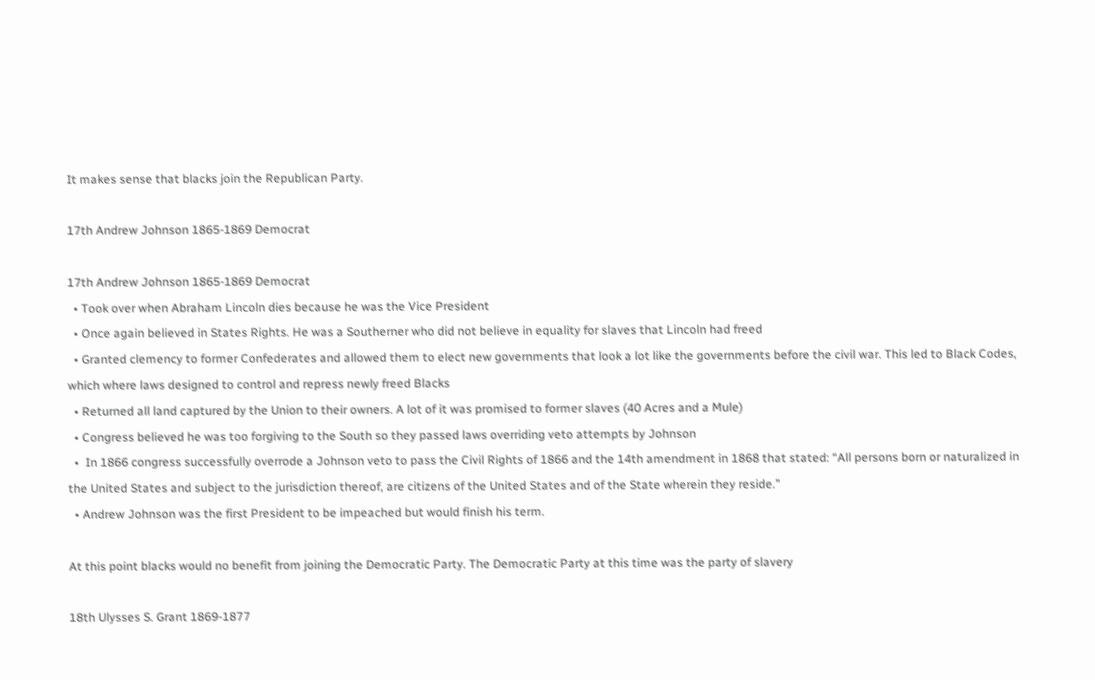It makes sense that blacks join the Republican Party.

17th Andrew Johnson 1865-1869 Democrat

17th Andrew Johnson 1865-1869 Democrat
  • Took over when Abraham Lincoln dies because he was the Vice President
  • Once again believed in States Rights. He was a Southerner who did not believe in equality for slaves that Lincoln had freed
  • Granted clemency to former Confederates and allowed them to elect new governments that look a lot like the governments before the civil war. This led to Black Codes, which where laws designed to control and repress newly freed Blacks
  • Returned all land captured by the Union to their owners. A lot of it was promised to former slaves (40 Acres and a Mule)
  • Congress believed he was too forgiving to the South so they passed laws overriding veto attempts by Johnson
  •  In 1866 congress successfully overrode a Johnson veto to pass the Civil Rights of 1866 and the 14th amendment in 1868 that stated: “All persons born or naturalized in the United States and subject to the jurisdiction thereof, are citizens of the United States and of the State wherein they reside.”
  • Andrew Johnson was the first President to be impeached but would finish his term.

At this point blacks would no benefit from joining the Democratic Party. The Democratic Party at this time was the party of slavery

18th Ulysses S. Grant 1869-1877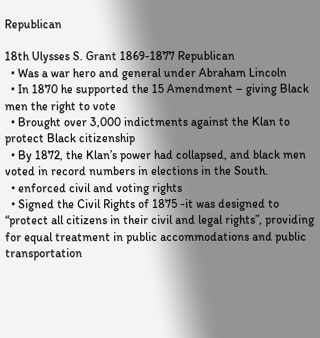Republican

18th Ulysses S. Grant 1869-1877 Republican
  • Was a war hero and general under Abraham Lincoln
  • In 1870 he supported the 15 Amendment – giving Black men the right to vote
  • Brought over 3,000 indictments against the Klan to protect Black citizenship
  • By 1872, the Klan’s power had collapsed, and black men voted in record numbers in elections in the South.
  • enforced civil and voting rights
  • Signed the Civil Rights of 1875 -it was designed to “protect all citizens in their civil and legal rights”, providing for equal treatment in public accommodations and public transportation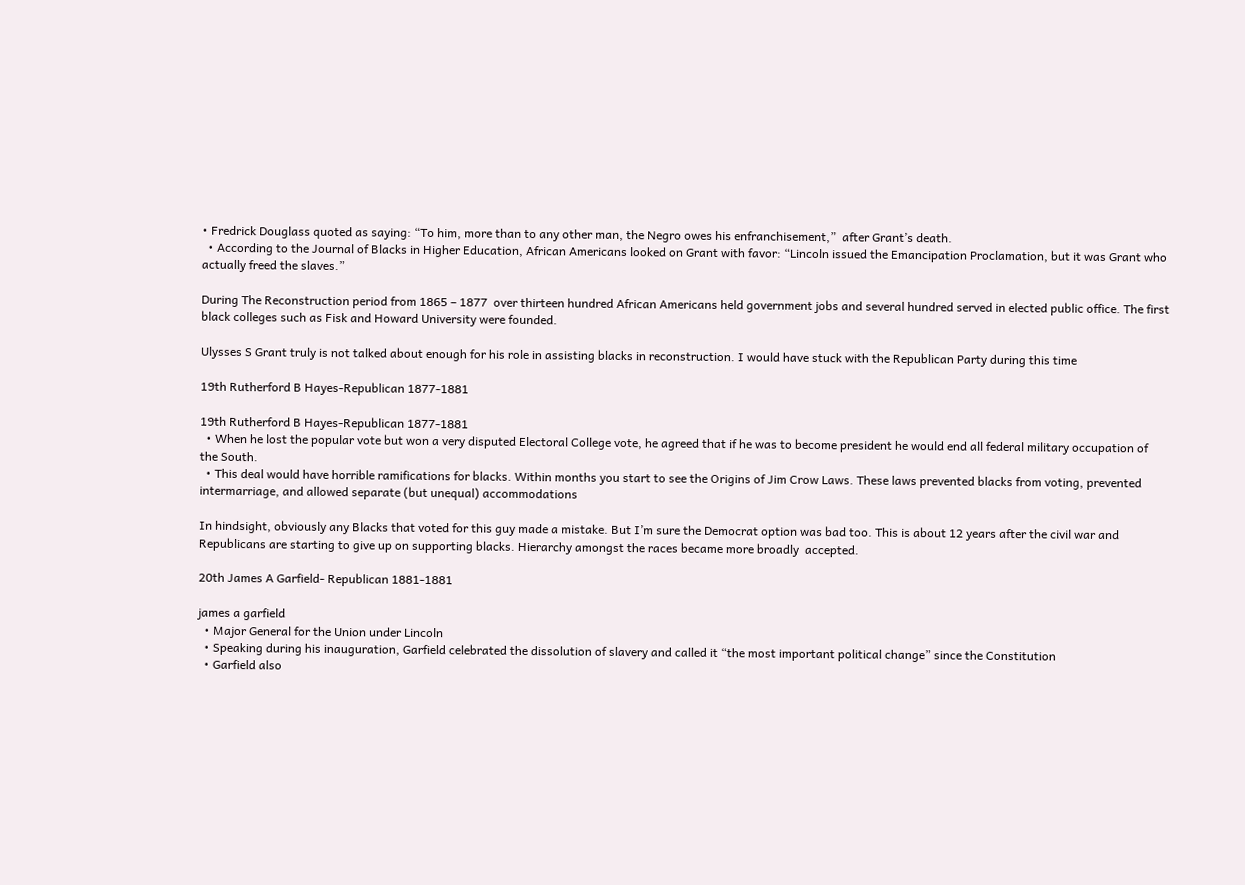• Fredrick Douglass quoted as saying: “To him, more than to any other man, the Negro owes his enfranchisement,”  after Grant’s death.
  • According to the Journal of Blacks in Higher Education, African Americans looked on Grant with favor: “Lincoln issued the Emancipation Proclamation, but it was Grant who actually freed the slaves.”

During The Reconstruction period from 1865 – 1877  over thirteen hundred African Americans held government jobs and several hundred served in elected public office. The first black colleges such as Fisk and Howard University were founded.

Ulysses S Grant truly is not talked about enough for his role in assisting blacks in reconstruction. I would have stuck with the Republican Party during this time

19th Rutherford B Hayes-Republican 1877-1881

19th Rutherford B Hayes-Republican 1877-1881
  • When he lost the popular vote but won a very disputed Electoral College vote, he agreed that if he was to become president he would end all federal military occupation of the South.
  • This deal would have horrible ramifications for blacks. Within months you start to see the Origins of Jim Crow Laws. These laws prevented blacks from voting, prevented intermarriage, and allowed separate (but unequal) accommodations

In hindsight, obviously any Blacks that voted for this guy made a mistake. But I’m sure the Democrat option was bad too. This is about 12 years after the civil war and Republicans are starting to give up on supporting blacks. Hierarchy amongst the races became more broadly  accepted.

20th James A Garfield- Republican 1881-1881

james a garfield
  • Major General for the Union under Lincoln
  • Speaking during his inauguration, Garfield celebrated the dissolution of slavery and called it “the most important political change” since the Constitution
  • Garfield also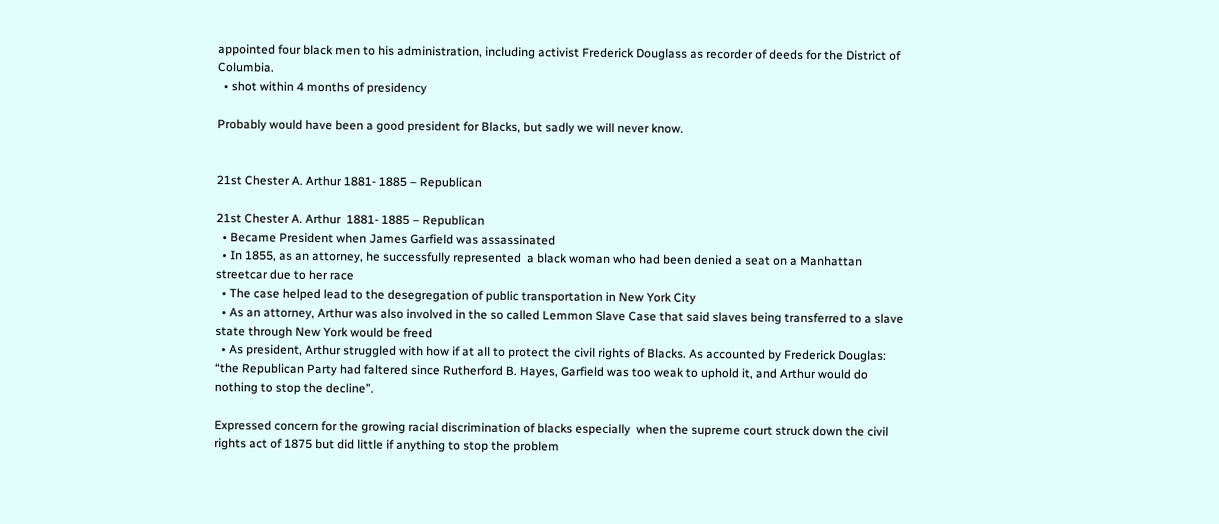appointed four black men to his administration, including activist Frederick Douglass as recorder of deeds for the District of Columbia.
  • shot within 4 months of presidency

Probably would have been a good president for Blacks, but sadly we will never know.


21st Chester A. Arthur 1881- 1885 – Republican

21st Chester A. Arthur  1881- 1885 – Republican
  • Became President when James Garfield was assassinated
  • In 1855, as an attorney, he successfully represented  a black woman who had been denied a seat on a Manhattan streetcar due to her race
  • The case helped lead to the desegregation of public transportation in New York City
  • As an attorney, Arthur was also involved in the so called Lemmon Slave Case that said slaves being transferred to a slave state through New York would be freed
  • As president, Arthur struggled with how if at all to protect the civil rights of Blacks. As accounted by Frederick Douglas: “the Republican Party had faltered since Rutherford B. Hayes, Garfield was too weak to uphold it, and Arthur would do nothing to stop the decline”.

Expressed concern for the growing racial discrimination of blacks especially  when the supreme court struck down the civil rights act of 1875 but did little if anything to stop the problem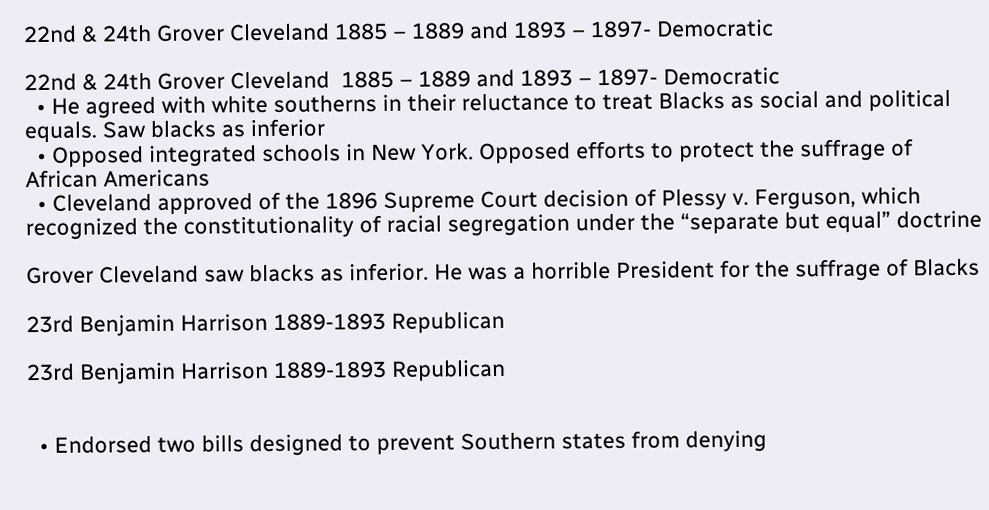22nd & 24th Grover Cleveland 1885 – 1889 and 1893 – 1897- Democratic

22nd & 24th Grover Cleveland  1885 – 1889 and 1893 – 1897- Democratic
  • He agreed with white southerns in their reluctance to treat Blacks as social and political equals. Saw blacks as inferior
  • Opposed integrated schools in New York. Opposed efforts to protect the suffrage of African Americans
  • Cleveland approved of the 1896 Supreme Court decision of Plessy v. Ferguson, which recognized the constitutionality of racial segregation under the “separate but equal” doctrine

Grover Cleveland saw blacks as inferior. He was a horrible President for the suffrage of Blacks

23rd Benjamin Harrison 1889-1893 Republican

23rd Benjamin Harrison 1889-1893 Republican


  • Endorsed two bills designed to prevent Southern states from denying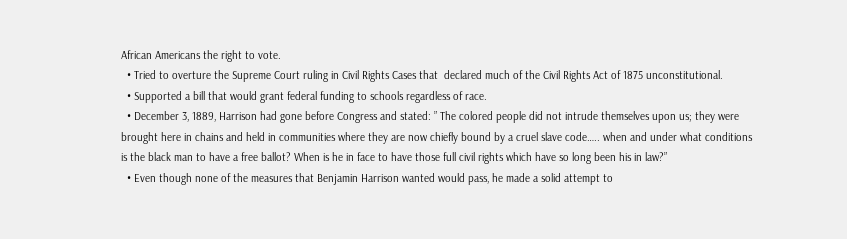African Americans the right to vote.
  • Tried to overture the Supreme Court ruling in Civil Rights Cases that  declared much of the Civil Rights Act of 1875 unconstitutional.
  • Supported a bill that would grant federal funding to schools regardless of race.
  • December 3, 1889, Harrison had gone before Congress and stated: ” The colored people did not intrude themselves upon us; they were brought here in chains and held in communities where they are now chiefly bound by a cruel slave code….. when and under what conditions is the black man to have a free ballot? When is he in face to have those full civil rights which have so long been his in law?”
  • Even though none of the measures that Benjamin Harrison wanted would pass, he made a solid attempt to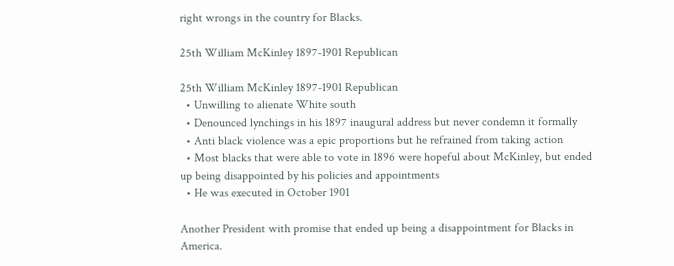right wrongs in the country for Blacks.

25th William McKinley 1897-1901 Republican

25th William McKinley 1897-1901 Republican
  • Unwilling to alienate White south
  • Denounced lynchings in his 1897 inaugural address but never condemn it formally
  • Anti black violence was a epic proportions but he refrained from taking action
  • Most blacks that were able to vote in 1896 were hopeful about McKinley, but ended up being disappointed by his policies and appointments
  • He was executed in October 1901

Another President with promise that ended up being a disappointment for Blacks in America.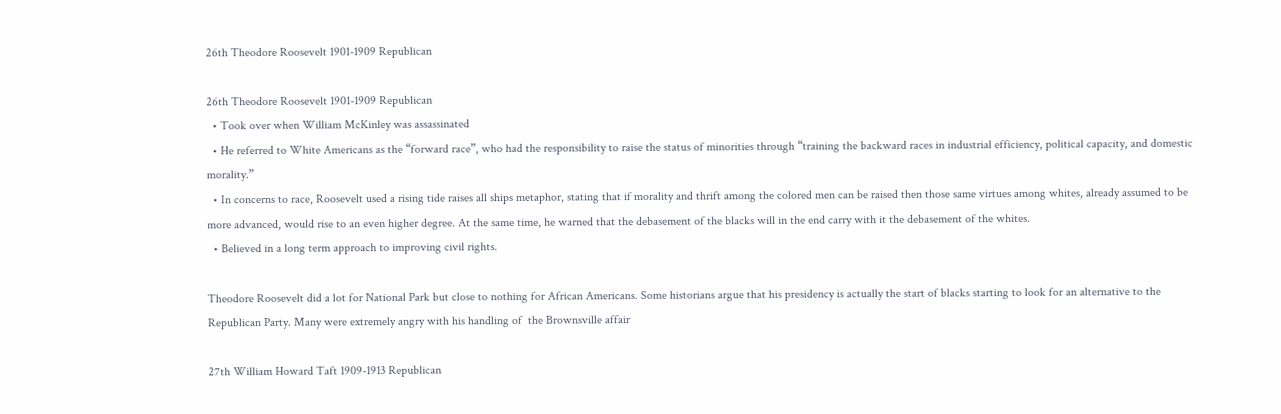26th Theodore Roosevelt 1901-1909 Republican

26th Theodore Roosevelt 1901-1909 Republican
  • Took over when William McKinley was assassinated
  • He referred to White Americans as the “forward race”, who had the responsibility to raise the status of minorities through “training the backward races in industrial efficiency, political capacity, and domestic morality.”
  • In concerns to race, Roosevelt used a rising tide raises all ships metaphor, stating that if morality and thrift among the colored men can be raised then those same virtues among whites, already assumed to be more advanced, would rise to an even higher degree. At the same time, he warned that the debasement of the blacks will in the end carry with it the debasement of the whites.
  • Believed in a long term approach to improving civil rights.

Theodore Roosevelt did a lot for National Park but close to nothing for African Americans. Some historians argue that his presidency is actually the start of blacks starting to look for an alternative to the Republican Party. Many were extremely angry with his handling of  the Brownsville affair

27th William Howard Taft 1909-1913 Republican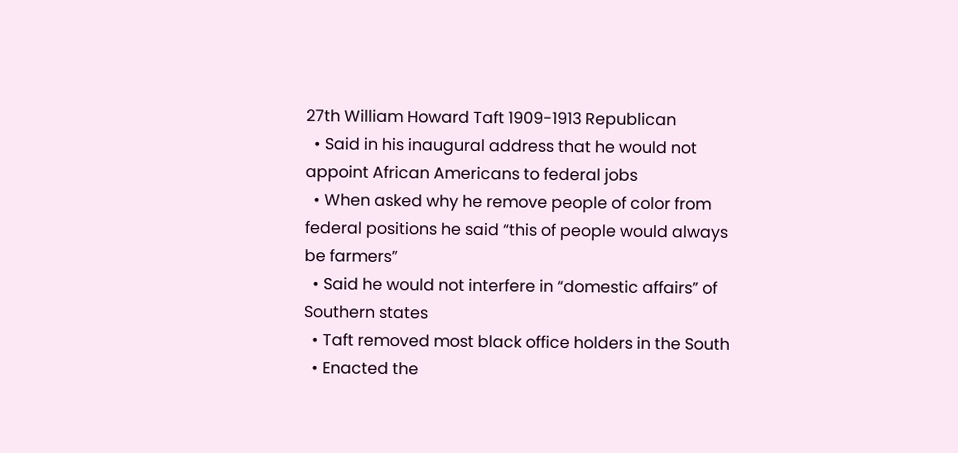27th William Howard Taft 1909-1913 Republican
  • Said in his inaugural address that he would not appoint African Americans to federal jobs
  • When asked why he remove people of color from federal positions he said “this of people would always be farmers”
  • Said he would not interfere in “domestic affairs” of Southern states
  • Taft removed most black office holders in the South
  • Enacted the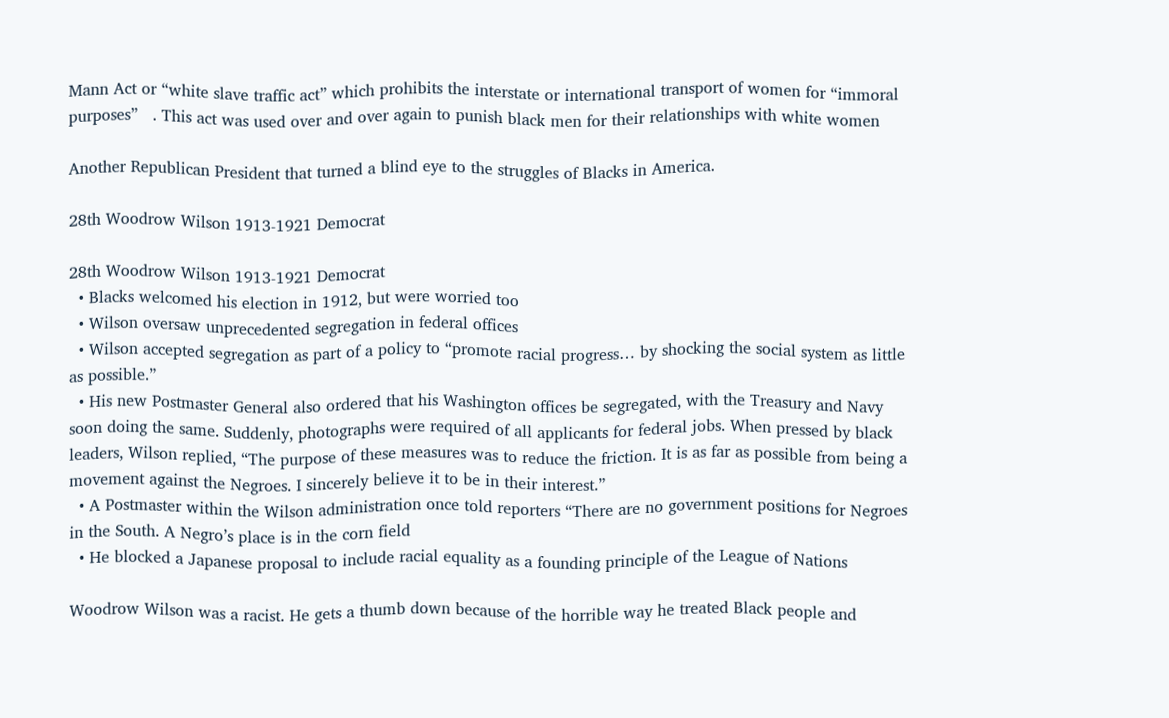Mann Act or “white slave traffic act” which prohibits the interstate or international transport of women for “immoral purposes”   . This act was used over and over again to punish black men for their relationships with white women

Another Republican President that turned a blind eye to the struggles of Blacks in America.

28th Woodrow Wilson 1913-1921 Democrat

28th Woodrow Wilson 1913-1921 Democrat
  • Blacks welcomed his election in 1912, but were worried too
  • Wilson oversaw unprecedented segregation in federal offices
  • Wilson accepted segregation as part of a policy to “promote racial progress… by shocking the social system as little as possible.”
  • His new Postmaster General also ordered that his Washington offices be segregated, with the Treasury and Navy soon doing the same. Suddenly, photographs were required of all applicants for federal jobs. When pressed by black leaders, Wilson replied, “The purpose of these measures was to reduce the friction. It is as far as possible from being a movement against the Negroes. I sincerely believe it to be in their interest.”
  • A Postmaster within the Wilson administration once told reporters “There are no government positions for Negroes in the South. A Negro’s place is in the corn field
  • He blocked a Japanese proposal to include racial equality as a founding principle of the League of Nations

Woodrow Wilson was a racist. He gets a thumb down because of the horrible way he treated Black people and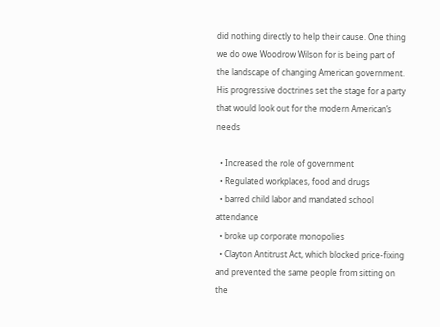did nothing directly to help their cause. One thing we do owe Woodrow Wilson for is being part of the landscape of changing American government.  His progressive doctrines set the stage for a party that would look out for the modern American’s needs

  • Increased the role of government
  • Regulated workplaces, food and drugs
  • barred child labor and mandated school attendance
  • broke up corporate monopolies
  • Clayton Antitrust Act, which blocked price-fixing and prevented the same people from sitting on the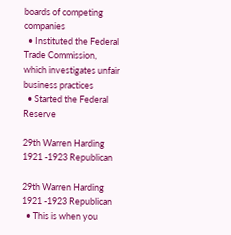boards of competing companies
  • Instituted the Federal Trade Commission, which investigates unfair business practices
  • Started the Federal Reserve

29th Warren Harding 1921 -1923 Republican

29th Warren Harding 1921 -1923 Republican
  • This is when you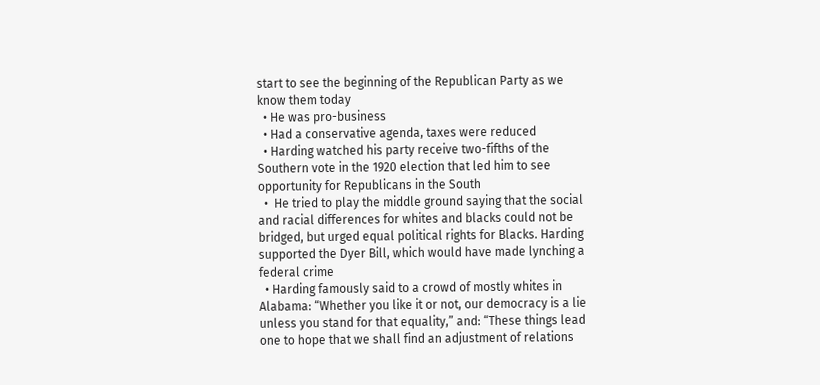start to see the beginning of the Republican Party as we know them today
  • He was pro-business
  • Had a conservative agenda, taxes were reduced
  • Harding watched his party receive two-fifths of the Southern vote in the 1920 election that led him to see opportunity for Republicans in the South
  •  He tried to play the middle ground saying that the social and racial differences for whites and blacks could not be bridged, but urged equal political rights for Blacks. Harding supported the Dyer Bill, which would have made lynching a federal crime
  • Harding famously said to a crowd of mostly whites in Alabama: “Whether you like it or not, our democracy is a lie unless you stand for that equality,” and: “These things lead one to hope that we shall find an adjustment of relations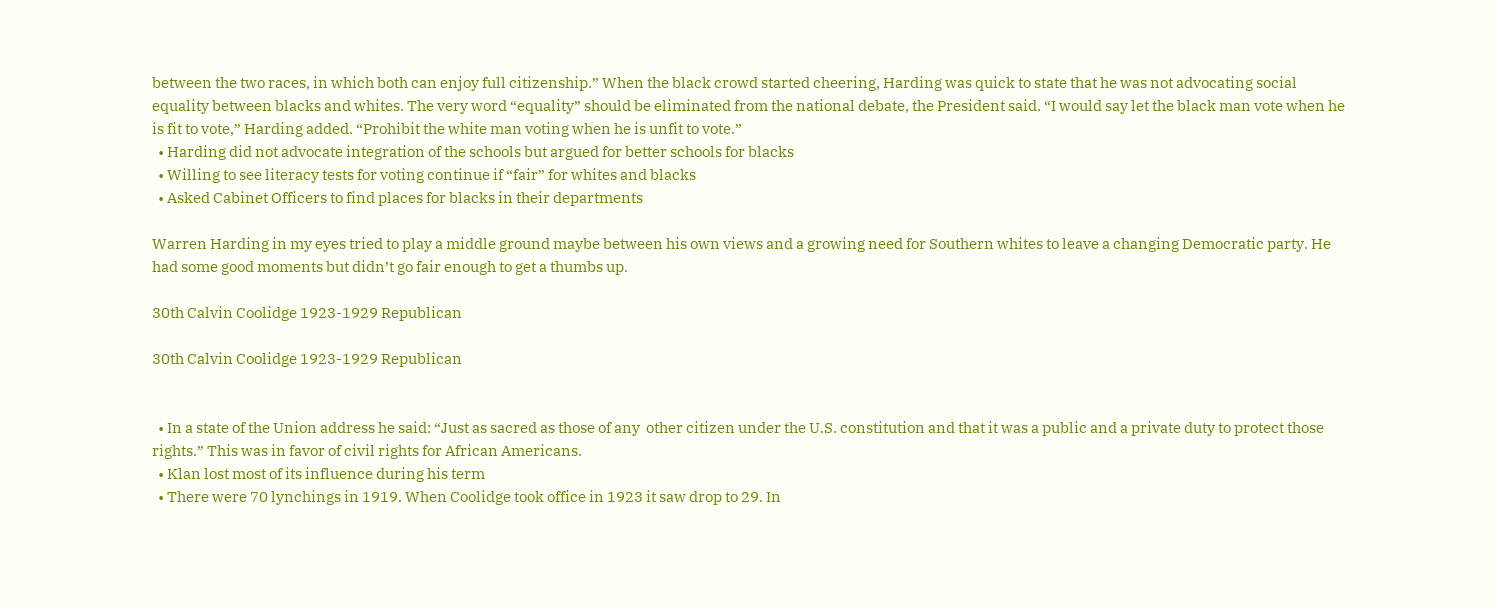between the two races, in which both can enjoy full citizenship.” When the black crowd started cheering, Harding was quick to state that he was not advocating social equality between blacks and whites. The very word “equality” should be eliminated from the national debate, the President said. “I would say let the black man vote when he is fit to vote,” Harding added. “Prohibit the white man voting when he is unfit to vote.”
  • Harding did not advocate integration of the schools but argued for better schools for blacks
  • Willing to see literacy tests for voting continue if “fair” for whites and blacks
  • Asked Cabinet Officers to find places for blacks in their departments

Warren Harding in my eyes tried to play a middle ground maybe between his own views and a growing need for Southern whites to leave a changing Democratic party. He had some good moments but didn’t go fair enough to get a thumbs up.

30th Calvin Coolidge 1923-1929 Republican

30th Calvin Coolidge 1923-1929 Republican


  • In a state of the Union address he said: “Just as sacred as those of any  other citizen under the U.S. constitution and that it was a public and a private duty to protect those rights.” This was in favor of civil rights for African Americans.
  • Klan lost most of its influence during his term
  • There were 70 lynchings in 1919. When Coolidge took office in 1923 it saw drop to 29. In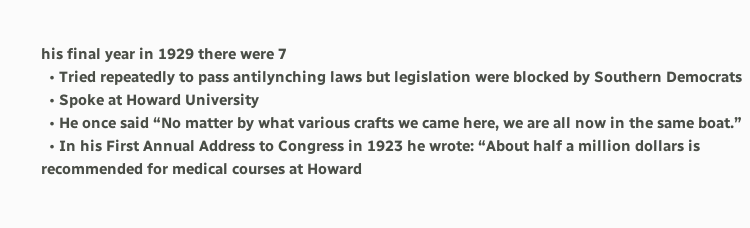his final year in 1929 there were 7
  • Tried repeatedly to pass antilynching laws but legislation were blocked by Southern Democrats
  • Spoke at Howard University
  • He once said “No matter by what various crafts we came here, we are all now in the same boat.”
  • In his First Annual Address to Congress in 1923 he wrote: “About half a million dollars is recommended for medical courses at Howard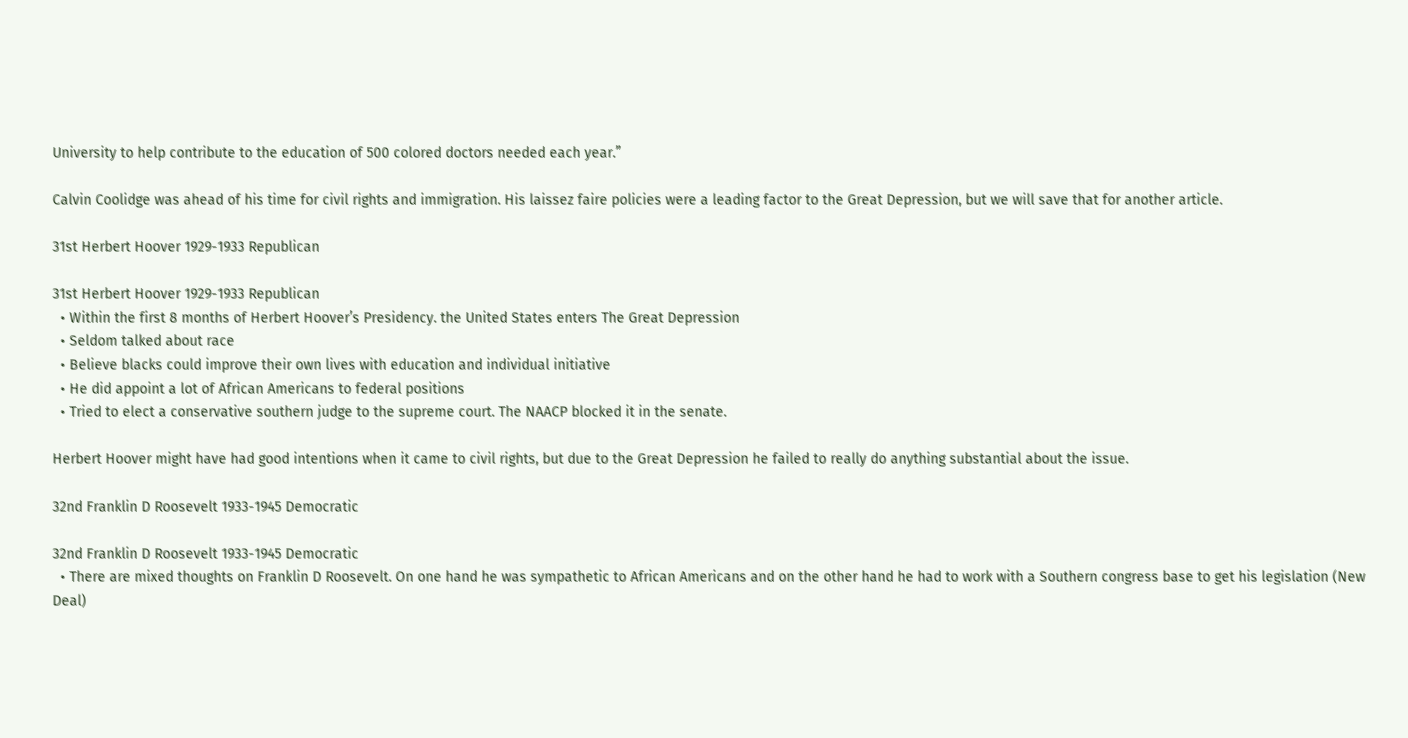University to help contribute to the education of 500 colored doctors needed each year.”

Calvin Coolidge was ahead of his time for civil rights and immigration. His laissez faire policies were a leading factor to the Great Depression, but we will save that for another article.

31st Herbert Hoover 1929-1933 Republican

31st Herbert Hoover 1929-1933 Republican
  • Within the first 8 months of Herbert Hoover’s Presidency. the United States enters The Great Depression
  • Seldom talked about race
  • Believe blacks could improve their own lives with education and individual initiative
  • He did appoint a lot of African Americans to federal positions
  • Tried to elect a conservative southern judge to the supreme court. The NAACP blocked it in the senate.

Herbert Hoover might have had good intentions when it came to civil rights, but due to the Great Depression he failed to really do anything substantial about the issue.

32nd Franklin D Roosevelt 1933-1945 Democratic

32nd Franklin D Roosevelt 1933-1945 Democratic
  • There are mixed thoughts on Franklin D Roosevelt. On one hand he was sympathetic to African Americans and on the other hand he had to work with a Southern congress base to get his legislation (New Deal)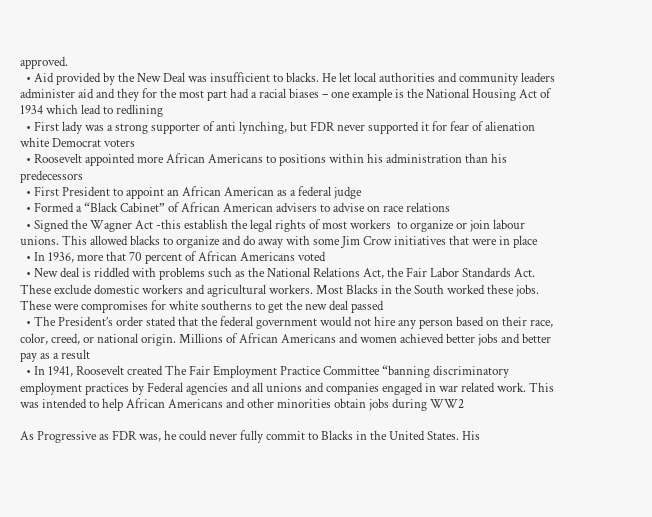approved.
  • Aid provided by the New Deal was insufficient to blacks. He let local authorities and community leaders administer aid and they for the most part had a racial biases – one example is the National Housing Act of 1934 which lead to redlining
  • First lady was a strong supporter of anti lynching, but FDR never supported it for fear of alienation white Democrat voters
  • Roosevelt appointed more African Americans to positions within his administration than his predecessors
  • First President to appoint an African American as a federal judge
  • Formed a “Black Cabinet” of African American advisers to advise on race relations
  • Signed the Wagner Act -this establish the legal rights of most workers  to organize or join labour unions. This allowed blacks to organize and do away with some Jim Crow initiatives that were in place
  • In 1936, more that 70 percent of African Americans voted
  • New deal is riddled with problems such as the National Relations Act, the Fair Labor Standards Act. These exclude domestic workers and agricultural workers. Most Blacks in the South worked these jobs. These were compromises for white southerns to get the new deal passed
  • The President’s order stated that the federal government would not hire any person based on their race, color, creed, or national origin. Millions of African Americans and women achieved better jobs and better pay as a result
  • In 1941, Roosevelt created The Fair Employment Practice Committee “banning discriminatory employment practices by Federal agencies and all unions and companies engaged in war related work. This was intended to help African Americans and other minorities obtain jobs during WW2

As Progressive as FDR was, he could never fully commit to Blacks in the United States. His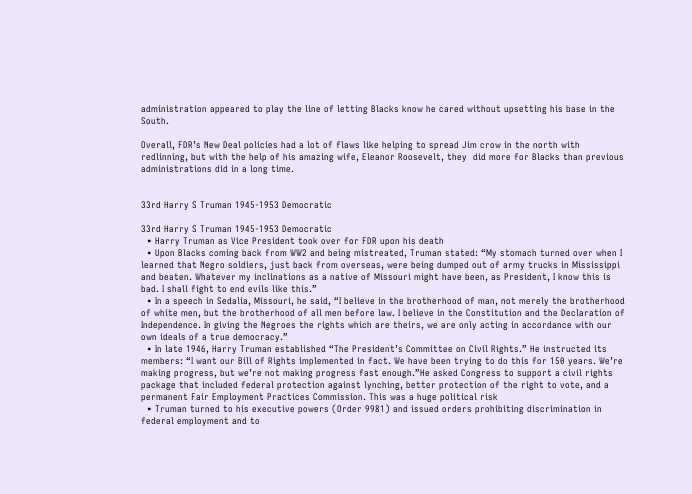administration appeared to play the line of letting Blacks know he cared without upsetting his base in the South.

Overall, FDR’s New Deal policies had a lot of flaws like helping to spread Jim crow in the north with redlinning, but with the help of his amazing wife, Eleanor Roosevelt, they  did more for Blacks than previous administrations did in a long time.


33rd Harry S Truman 1945-1953 Democratic

33rd Harry S Truman 1945-1953 Democratic
  • Harry Truman as Vice President took over for FDR upon his death
  • Upon Blacks coming back from WW2 and being mistreated, Truman stated: “My stomach turned over when I learned that Negro soldiers, just back from overseas, were being dumped out of army trucks in Mississippi and beaten. Whatever my inclinations as a native of Missouri might have been, as President, I know this is bad. I shall fight to end evils like this.”
  • In a speech in Sedalia, Missouri, he said, “I believe in the brotherhood of man, not merely the brotherhood of white men, but the brotherhood of all men before law. I believe in the Constitution and the Declaration of Independence. In giving the Negroes the rights which are theirs, we are only acting in accordance with our own ideals of a true democracy.”
  • In late 1946, Harry Truman established “The President’s Committee on Civil Rights.” He instructed its members: “I want our Bill of Rights implemented in fact. We have been trying to do this for 150 years. We’re making progress, but we’re not making progress fast enough.”He asked Congress to support a civil rights package that included federal protection against lynching, better protection of the right to vote, and a permanent Fair Employment Practices Commission. This was a huge political risk
  • Truman turned to his executive powers (Order 9981) and issued orders prohibiting discrimination in federal employment and to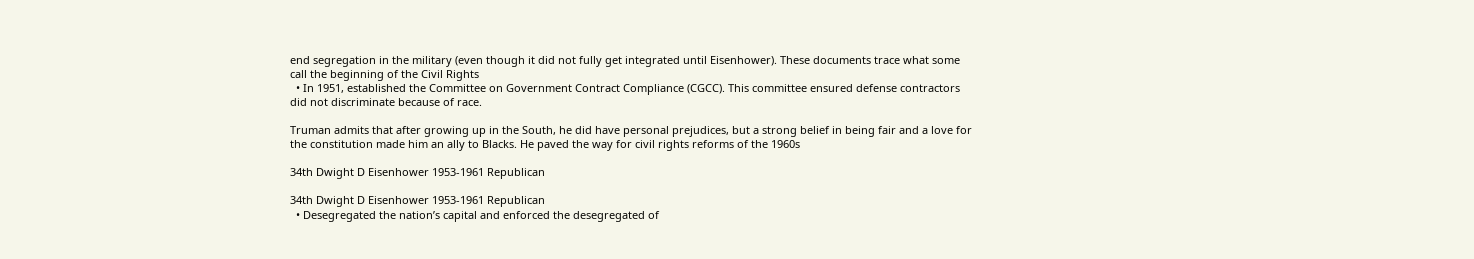end segregation in the military (even though it did not fully get integrated until Eisenhower). These documents trace what some call the beginning of the Civil Rights
  • In 1951, established the Committee on Government Contract Compliance (CGCC). This committee ensured defense contractors did not discriminate because of race.

Truman admits that after growing up in the South, he did have personal prejudices, but a strong belief in being fair and a love for the constitution made him an ally to Blacks. He paved the way for civil rights reforms of the 1960s

34th Dwight D Eisenhower 1953-1961 Republican

34th Dwight D Eisenhower 1953-1961 Republican
  • Desegregated the nation’s capital and enforced the desegregated of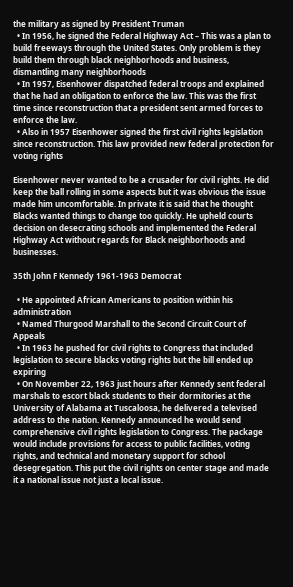the military as signed by President Truman
  • In 1956, he signed the Federal Highway Act – This was a plan to build freeways through the United States. Only problem is they build them through black neighborhoods and business, dismantling many neighborhoods
  • In 1957, Eisenhower dispatched federal troops and explained that he had an obligation to enforce the law. This was the first time since reconstruction that a president sent armed forces to enforce the law.
  • Also in 1957 Eisenhower signed the first civil rights legislation since reconstruction. This law provided new federal protection for voting rights

Eisenhower never wanted to be a crusader for civil rights. He did keep the ball rolling in some aspects but it was obvious the issue made him uncomfortable. In private it is said that he thought Blacks wanted things to change too quickly. He upheld courts decision on desecrating schools and implemented the Federal Highway Act without regards for Black neighborhoods and businesses.

35th John F Kennedy 1961-1963 Democrat

  • He appointed African Americans to position within his administration
  • Named Thurgood Marshall to the Second Circuit Court of Appeals
  • In 1963 he pushed for civil rights to Congress that included legislation to secure blacks voting rights but the bill ended up expiring
  • On November 22, 1963 just hours after Kennedy sent federal marshals to escort black students to their dormitories at the University of Alabama at Tuscaloosa, he delivered a televised address to the nation. Kennedy announced he would send comprehensive civil rights legislation to Congress. The package would include provisions for access to public facilities, voting rights, and technical and monetary support for school desegregation. This put the civil rights on center stage and made it a national issue not just a local issue.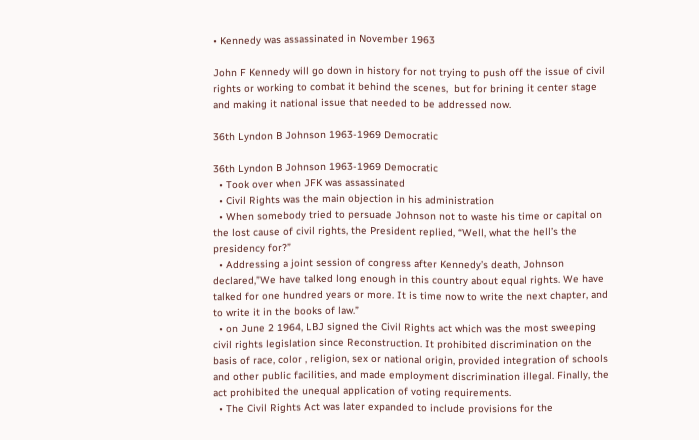• Kennedy was assassinated in November 1963

John F Kennedy will go down in history for not trying to push off the issue of civil rights or working to combat it behind the scenes,  but for brining it center stage and making it national issue that needed to be addressed now.

36th Lyndon B Johnson 1963-1969 Democratic

36th Lyndon B Johnson 1963-1969 Democratic
  • Took over when JFK was assassinated
  • Civil Rights was the main objection in his administration
  • When somebody tried to persuade Johnson not to waste his time or capital on the lost cause of civil rights, the President replied, “Well, what the hell’s the presidency for?”
  • Addressing a joint session of congress after Kennedy’s death, Johnson declared,”We have talked long enough in this country about equal rights. We have talked for one hundred years or more. It is time now to write the next chapter, and to write it in the books of law.”
  • on June 2 1964, LBJ signed the Civil Rights act which was the most sweeping civil rights legislation since Reconstruction. It prohibited discrimination on the basis of race, color , religion, sex or national origin, provided integration of schools and other public facilities, and made employment discrimination illegal. Finally, the act prohibited the unequal application of voting requirements.
  • The Civil Rights Act was later expanded to include provisions for the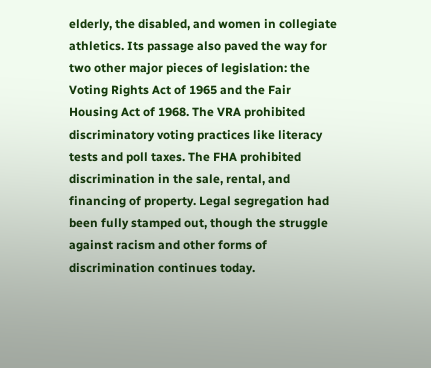elderly, the disabled, and women in collegiate athletics. Its passage also paved the way for two other major pieces of legislation: the Voting Rights Act of 1965 and the Fair Housing Act of 1968. The VRA prohibited discriminatory voting practices like literacy tests and poll taxes. The FHA prohibited discrimination in the sale, rental, and financing of property. Legal segregation had been fully stamped out, though the struggle against racism and other forms of discrimination continues today.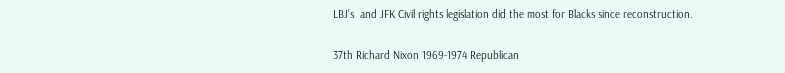LBJ’s  and JFK Civil rights legislation did the most for Blacks since reconstruction.

37th Richard Nixon 1969-1974 Republican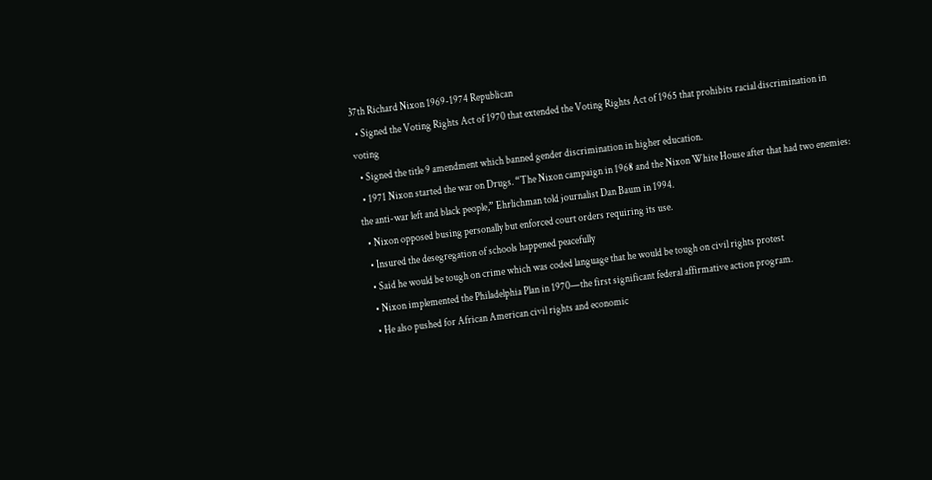37th Richard Nixon 1969-1974 Republican
  • Signed the Voting Rights Act of 1970 that extended the Voting Rights Act of 1965 that prohibits racial discrimination in voting
  • Signed the title 9 amendment which banned gender discrimination in higher education.
  • 1971 Nixon started the war on Drugs. “The Nixon campaign in 1968 and the Nixon White House after that had two enemies: the anti-war left and black people,” Ehrlichman told journalist Dan Baum in 1994.
  • Nixon opposed busing personally but enforced court orders requiring its use.
  • Insured the desegregation of schools happened peacefully
  • Said he would be tough on crime which was coded language that he would be tough on civil rights protest
  • Nixon implemented the Philadelphia Plan in 1970—the first significant federal affirmative action program.
  • He also pushed for African American civil rights and economic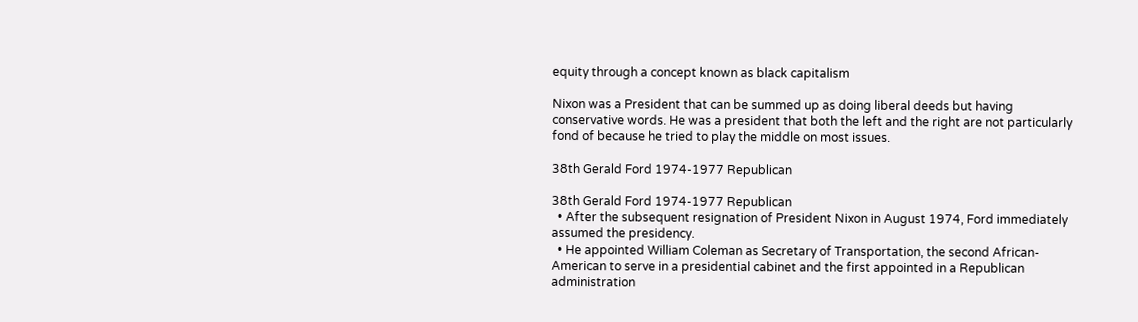equity through a concept known as black capitalism

Nixon was a President that can be summed up as doing liberal deeds but having conservative words. He was a president that both the left and the right are not particularly fond of because he tried to play the middle on most issues.

38th Gerald Ford 1974-1977 Republican

38th Gerald Ford 1974-1977 Republican
  • After the subsequent resignation of President Nixon in August 1974, Ford immediately assumed the presidency.
  • He appointed William Coleman as Secretary of Transportation, the second African-American to serve in a presidential cabinet and the first appointed in a Republican administration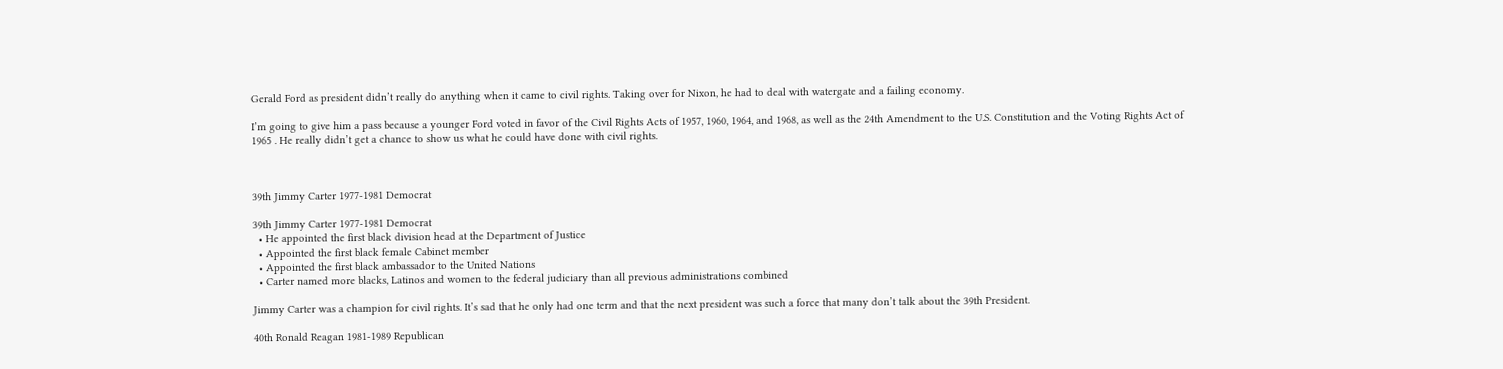Gerald Ford as president didn’t really do anything when it came to civil rights. Taking over for Nixon, he had to deal with watergate and a failing economy.

I’m going to give him a pass because a younger Ford voted in favor of the Civil Rights Acts of 1957, 1960, 1964, and 1968, as well as the 24th Amendment to the U.S. Constitution and the Voting Rights Act of 1965 . He really didn’t get a chance to show us what he could have done with civil rights.



39th Jimmy Carter 1977-1981 Democrat

39th Jimmy Carter 1977-1981 Democrat
  • He appointed the first black division head at the Department of Justice
  • Appointed the first black female Cabinet member
  • Appointed the first black ambassador to the United Nations
  • Carter named more blacks, Latinos and women to the federal judiciary than all previous administrations combined

Jimmy Carter was a champion for civil rights. It’s sad that he only had one term and that the next president was such a force that many don’t talk about the 39th President.

40th Ronald Reagan 1981-1989 Republican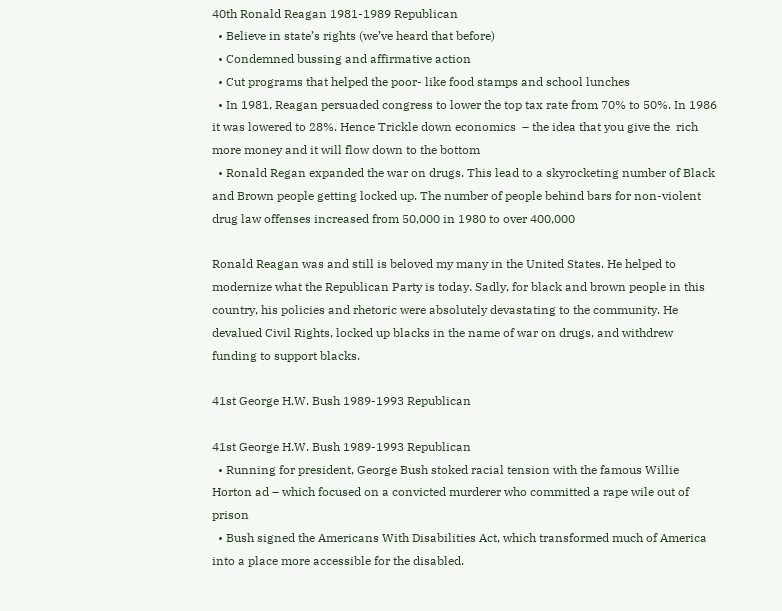40th Ronald Reagan 1981-1989 Republican
  • Believe in state’s rights (we’ve heard that before)
  • Condemned bussing and affirmative action
  • Cut programs that helped the poor- like food stamps and school lunches
  • In 1981, Reagan persuaded congress to lower the top tax rate from 70% to 50%. In 1986 it was lowered to 28%. Hence Trickle down economics  – the idea that you give the  rich more money and it will flow down to the bottom
  • Ronald Regan expanded the war on drugs. This lead to a skyrocketing number of Black and Brown people getting locked up. The number of people behind bars for non-violent drug law offenses increased from 50,000 in 1980 to over 400,000

Ronald Reagan was and still is beloved my many in the United States. He helped to modernize what the Republican Party is today. Sadly, for black and brown people in this country, his policies and rhetoric were absolutely devastating to the community. He devalued Civil Rights, locked up blacks in the name of war on drugs, and withdrew funding to support blacks.

41st George H.W. Bush 1989-1993 Republican

41st George H.W. Bush 1989-1993 Republican
  • Running for president, George Bush stoked racial tension with the famous Willie Horton ad – which focused on a convicted murderer who committed a rape wile out of prison
  • Bush signed the Americans With Disabilities Act, which transformed much of America into a place more accessible for the disabled.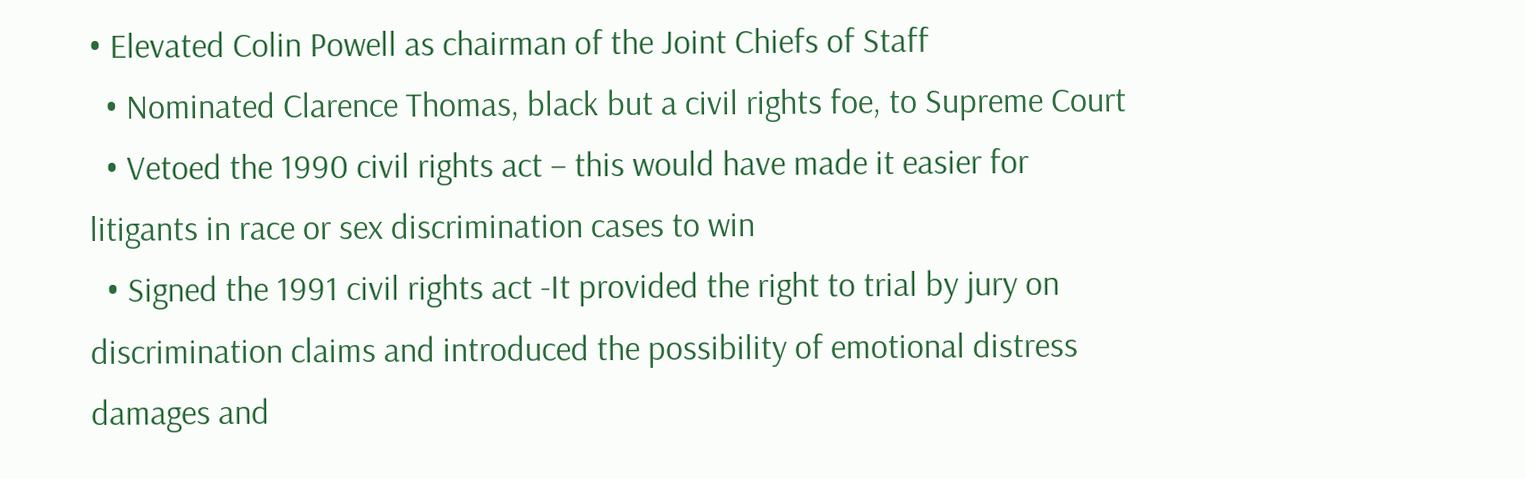• Elevated Colin Powell as chairman of the Joint Chiefs of Staff
  • Nominated Clarence Thomas, black but a civil rights foe, to Supreme Court
  • Vetoed the 1990 civil rights act – this would have made it easier for litigants in race or sex discrimination cases to win
  • Signed the 1991 civil rights act -It provided the right to trial by jury on discrimination claims and introduced the possibility of emotional distress damages and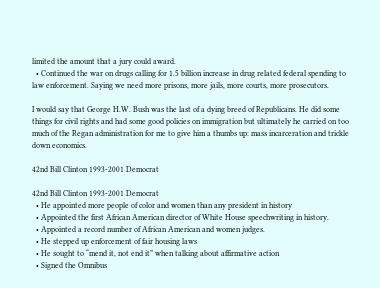limited the amount that a jury could award.
  • Continued the war on drugs calling for 1.5 billion increase in drug related federal spending to law enforcement. Saying we need more prisons, more jails, more courts, more prosecutors.

I would say that George H.W. Bush was the last of a dying breed of Republicans. He did some things for civil rights and had some good policies on immigration but ultimately he carried on too much of the Regan administration for me to give him a thumbs up: mass incarceration and trickle down economics.

42nd Bill Clinton 1993-2001 Democrat

42nd Bill Clinton 1993-2001 Democrat
  • He appointed more people of color and women than any president in history
  • Appointed the first African American director of White House speechwriting in history.
  • Appointed a record number of African American and women judges.
  • He stepped up enforcement of fair housing laws
  • He sought to “mend it, not end it” when talking about affirmative action
  • Signed the Omnibus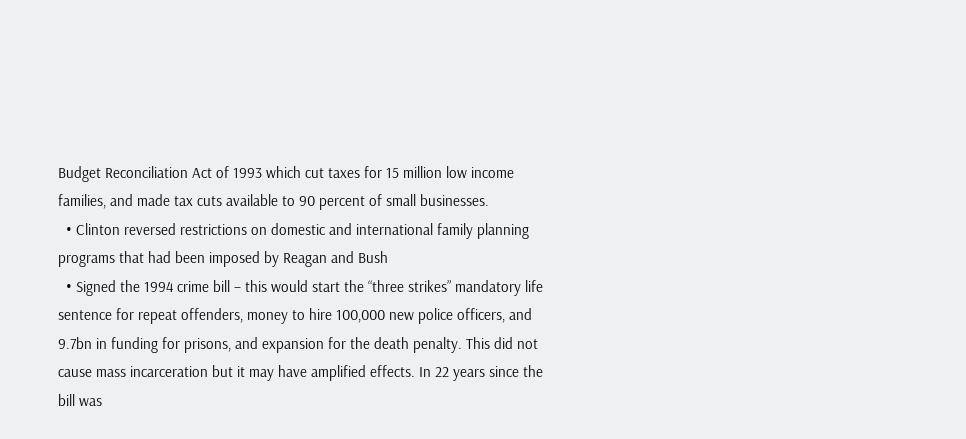Budget Reconciliation Act of 1993 which cut taxes for 15 million low income families, and made tax cuts available to 90 percent of small businesses.
  • Clinton reversed restrictions on domestic and international family planning programs that had been imposed by Reagan and Bush
  • Signed the 1994 crime bill – this would start the “three strikes” mandatory life sentence for repeat offenders, money to hire 100,000 new police officers, and 9.7bn in funding for prisons, and expansion for the death penalty. This did not cause mass incarceration but it may have amplified effects. In 22 years since the bill was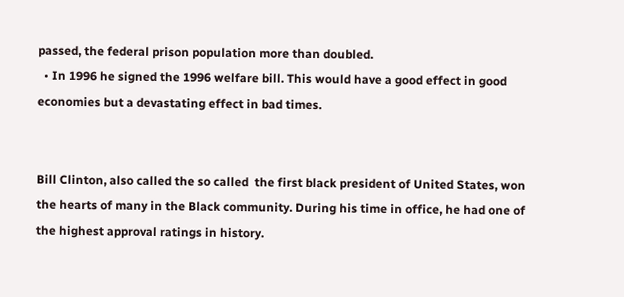passed, the federal prison population more than doubled.
  • In 1996 he signed the 1996 welfare bill. This would have a good effect in good economies but a devastating effect in bad times.


Bill Clinton, also called the so called  the first black president of United States, won the hearts of many in the Black community. During his time in office, he had one of the highest approval ratings in history.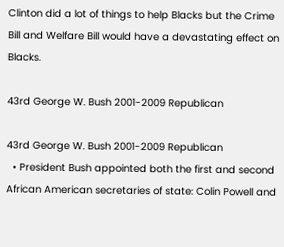Clinton did a lot of things to help Blacks but the Crime Bill and Welfare Bill would have a devastating effect on Blacks.

43rd George W. Bush 2001-2009 Republican

43rd George W. Bush 2001-2009 Republican
  • President Bush appointed both the first and second African American secretaries of state: Colin Powell and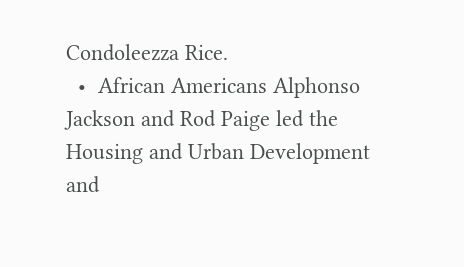Condoleezza Rice.
  •  African Americans Alphonso Jackson and Rod Paige led the Housing and Urban Development and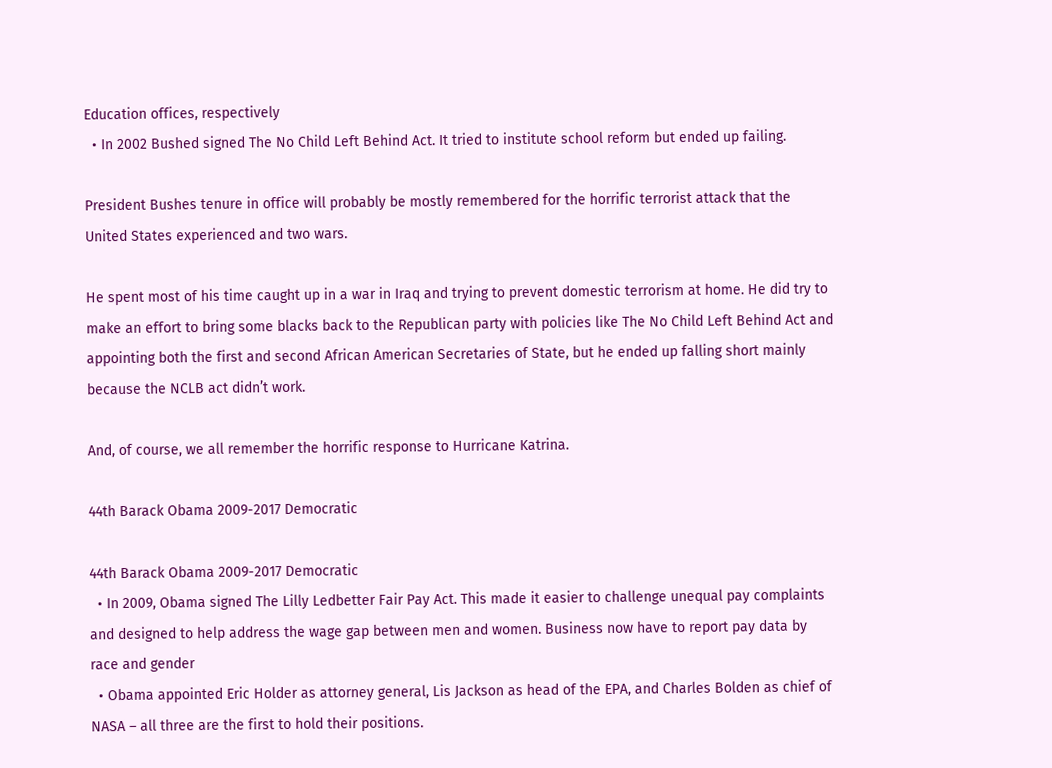Education offices, respectively
  • In 2002 Bushed signed The No Child Left Behind Act. It tried to institute school reform but ended up failing.

President Bushes tenure in office will probably be mostly remembered for the horrific terrorist attack that the United States experienced and two wars.

He spent most of his time caught up in a war in Iraq and trying to prevent domestic terrorism at home. He did try to make an effort to bring some blacks back to the Republican party with policies like The No Child Left Behind Act and appointing both the first and second African American Secretaries of State, but he ended up falling short mainly because the NCLB act didn’t work.

And, of course, we all remember the horrific response to Hurricane Katrina.

44th Barack Obama 2009-2017 Democratic

44th Barack Obama 2009-2017 Democratic
  • In 2009, Obama signed The Lilly Ledbetter Fair Pay Act. This made it easier to challenge unequal pay complaints and designed to help address the wage gap between men and women. Business now have to report pay data by race and gender
  • Obama appointed Eric Holder as attorney general, Lis Jackson as head of the EPA, and Charles Bolden as chief of NASA – all three are the first to hold their positions.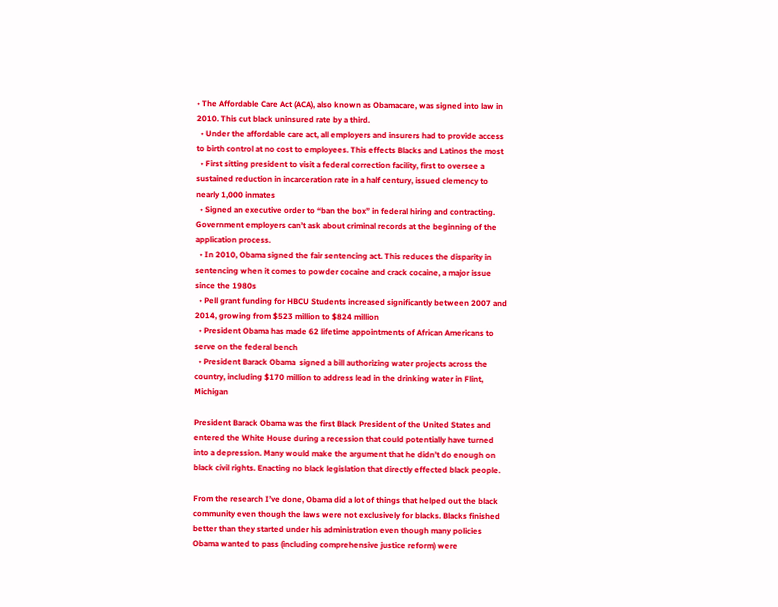• The Affordable Care Act (ACA), also known as Obamacare, was signed into law in 2010. This cut black uninsured rate by a third.
  • Under the affordable care act, all employers and insurers had to provide access to birth control at no cost to employees. This effects Blacks and Latinos the most
  • First sitting president to visit a federal correction facility, first to oversee a sustained reduction in incarceration rate in a half century, issued clemency to nearly 1,000 inmates
  • Signed an executive order to “ban the box” in federal hiring and contracting. Government employers can’t ask about criminal records at the beginning of the application process.
  • In 2010, Obama signed the fair sentencing act. This reduces the disparity in sentencing when it comes to powder cocaine and crack cocaine, a major issue since the 1980s
  • Pell grant funding for HBCU Students increased significantly between 2007 and 2014, growing from $523 million to $824 million
  • President Obama has made 62 lifetime appointments of African Americans to serve on the federal bench
  • President Barack Obama  signed a bill authorizing water projects across the country, including $170 million to address lead in the drinking water in Flint, Michigan

President Barack Obama was the first Black President of the United States and entered the White House during a recession that could potentially have turned into a depression. Many would make the argument that he didn’t do enough on black civil rights. Enacting no black legislation that directly effected black people.

From the research I’ve done, Obama did a lot of things that helped out the black community even though the laws were not exclusively for blacks. Blacks finished better than they started under his administration even though many policies Obama wanted to pass (including comprehensive justice reform) were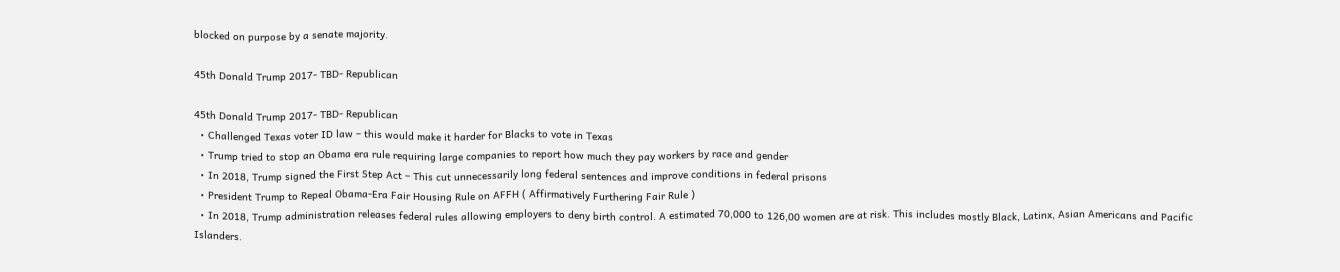blocked on purpose by a senate majority.

45th Donald Trump 2017- TBD- Republican

45th Donald Trump 2017- TBD- Republican
  • Challenged Texas voter ID law – this would make it harder for Blacks to vote in Texas
  • Trump tried to stop an Obama era rule requiring large companies to report how much they pay workers by race and gender
  • In 2018, Trump signed the First Step Act – This cut unnecessarily long federal sentences and improve conditions in federal prisons
  • President Trump to Repeal Obama-Era Fair Housing Rule on AFFH ( Affirmatively Furthering Fair Rule )
  • In 2018, Trump administration releases federal rules allowing employers to deny birth control. A estimated 70,000 to 126,00 women are at risk. This includes mostly Black, Latinx, Asian Americans and Pacific Islanders.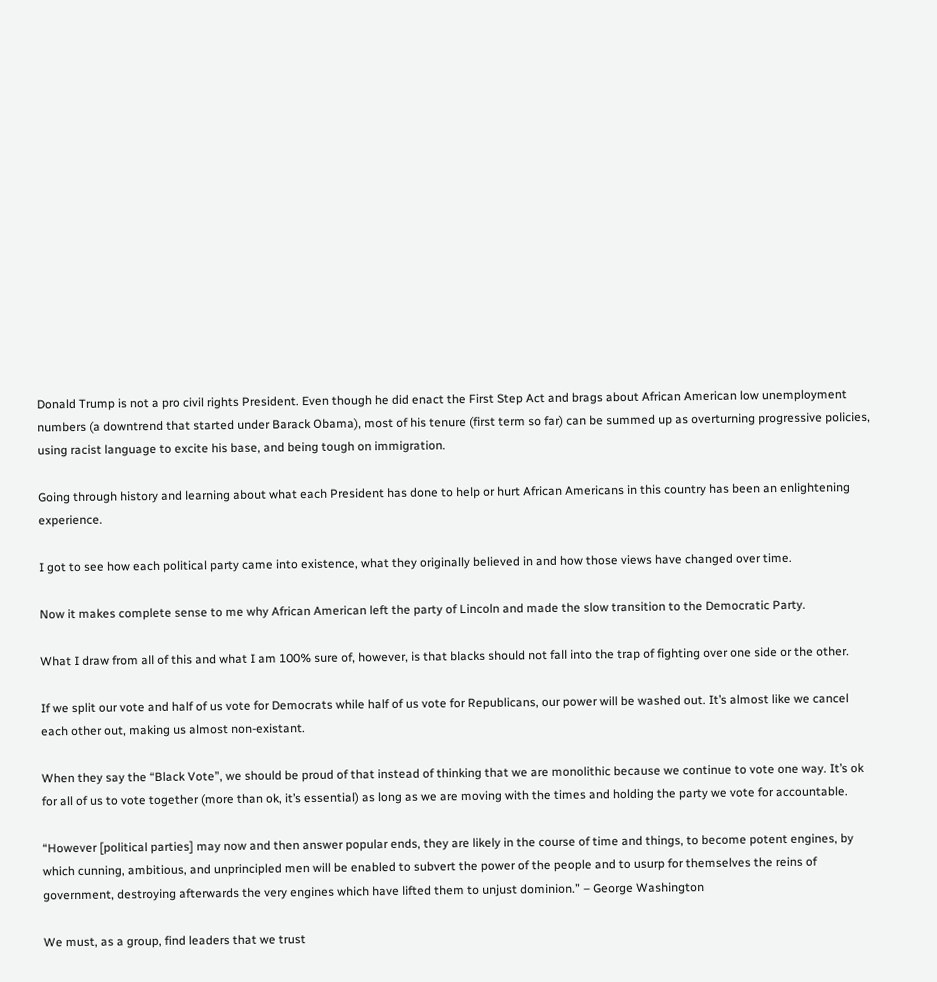Donald Trump is not a pro civil rights President. Even though he did enact the First Step Act and brags about African American low unemployment numbers (a downtrend that started under Barack Obama), most of his tenure (first term so far) can be summed up as overturning progressive policies, using racist language to excite his base, and being tough on immigration.

Going through history and learning about what each President has done to help or hurt African Americans in this country has been an enlightening experience.

I got to see how each political party came into existence, what they originally believed in and how those views have changed over time.

Now it makes complete sense to me why African American left the party of Lincoln and made the slow transition to the Democratic Party.

What I draw from all of this and what I am 100% sure of, however, is that blacks should not fall into the trap of fighting over one side or the other.

If we split our vote and half of us vote for Democrats while half of us vote for Republicans, our power will be washed out. It’s almost like we cancel each other out, making us almost non-existant.

When they say the “Black Vote”, we should be proud of that instead of thinking that we are monolithic because we continue to vote one way. It’s ok for all of us to vote together (more than ok, it’s essential) as long as we are moving with the times and holding the party we vote for accountable.

“However [political parties] may now and then answer popular ends, they are likely in the course of time and things, to become potent engines, by which cunning, ambitious, and unprincipled men will be enabled to subvert the power of the people and to usurp for themselves the reins of government, destroying afterwards the very engines which have lifted them to unjust dominion.” – George Washington

We must, as a group, find leaders that we trust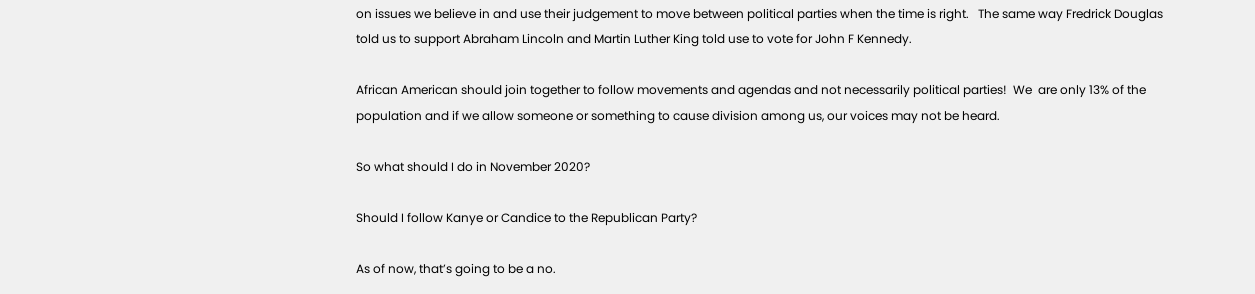on issues we believe in and use their judgement to move between political parties when the time is right.   The same way Fredrick Douglas told us to support Abraham Lincoln and Martin Luther King told use to vote for John F Kennedy.

African American should join together to follow movements and agendas and not necessarily political parties!  We  are only 13% of the population and if we allow someone or something to cause division among us, our voices may not be heard.

So what should I do in November 2020?

Should I follow Kanye or Candice to the Republican Party?

As of now, that’s going to be a no.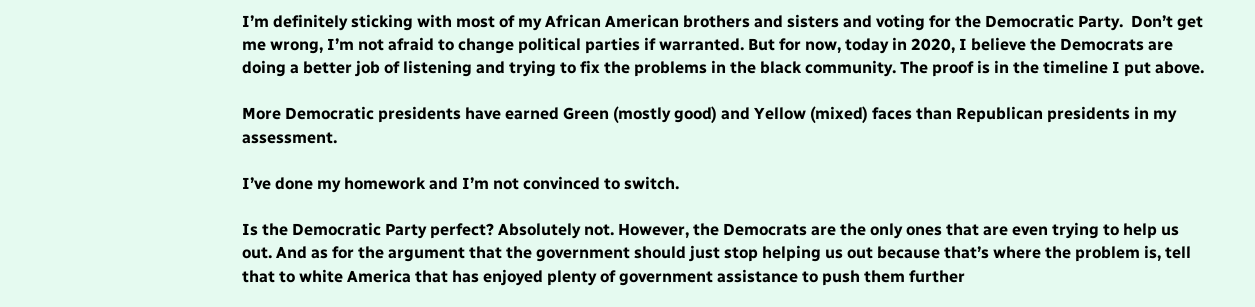I’m definitely sticking with most of my African American brothers and sisters and voting for the Democratic Party.  Don’t get me wrong, I’m not afraid to change political parties if warranted. But for now, today in 2020, I believe the Democrats are doing a better job of listening and trying to fix the problems in the black community. The proof is in the timeline I put above.

More Democratic presidents have earned Green (mostly good) and Yellow (mixed) faces than Republican presidents in my assessment.

I’ve done my homework and I’m not convinced to switch.

Is the Democratic Party perfect? Absolutely not. However, the Democrats are the only ones that are even trying to help us out. And as for the argument that the government should just stop helping us out because that’s where the problem is, tell that to white America that has enjoyed plenty of government assistance to push them further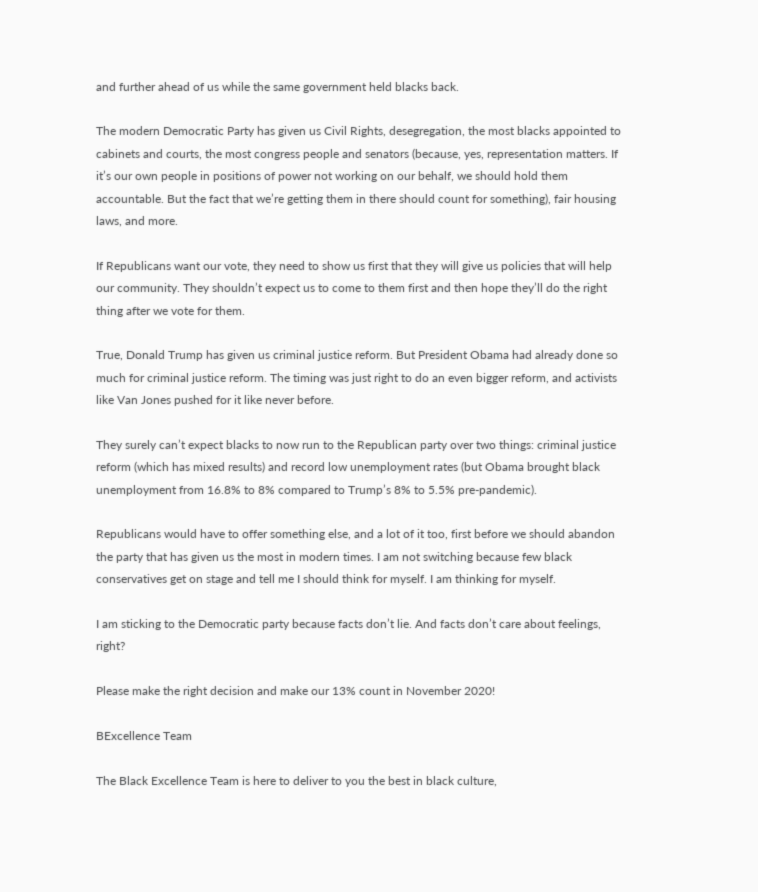and further ahead of us while the same government held blacks back.

The modern Democratic Party has given us Civil Rights, desegregation, the most blacks appointed to cabinets and courts, the most congress people and senators (because, yes, representation matters. If it’s our own people in positions of power not working on our behalf, we should hold them accountable. But the fact that we’re getting them in there should count for something), fair housing laws, and more.

If Republicans want our vote, they need to show us first that they will give us policies that will help our community. They shouldn’t expect us to come to them first and then hope they’ll do the right thing after we vote for them.

True, Donald Trump has given us criminal justice reform. But President Obama had already done so much for criminal justice reform. The timing was just right to do an even bigger reform, and activists like Van Jones pushed for it like never before.

They surely can’t expect blacks to now run to the Republican party over two things: criminal justice reform (which has mixed results) and record low unemployment rates (but Obama brought black unemployment from 16.8% to 8% compared to Trump’s 8% to 5.5% pre-pandemic).

Republicans would have to offer something else, and a lot of it too, first before we should abandon the party that has given us the most in modern times. I am not switching because few black conservatives get on stage and tell me I should think for myself. I am thinking for myself.

I am sticking to the Democratic party because facts don’t lie. And facts don’t care about feelings, right?

Please make the right decision and make our 13% count in November 2020!

BExcellence Team

The Black Excellence Team is here to deliver to you the best in black culture,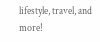lifestyle, travel, and more!